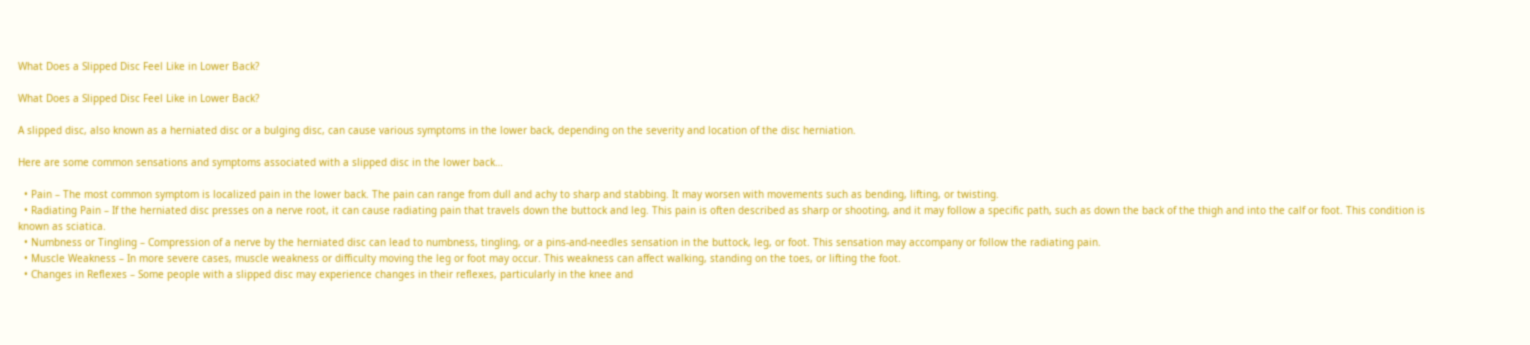What Does a Slipped Disc Feel Like in Lower Back?

What Does a Slipped Disc Feel Like in Lower Back?

A slipped disc, also known as a herniated disc or a bulging disc, can cause various symptoms in the lower back, depending on the severity and location of the disc herniation.

Here are some common sensations and symptoms associated with a slipped disc in the lower back…

  • Pain – The most common symptom is localized pain in the lower back. The pain can range from dull and achy to sharp and stabbing. It may worsen with movements such as bending, lifting, or twisting.
  • Radiating Pain – If the herniated disc presses on a nerve root, it can cause radiating pain that travels down the buttock and leg. This pain is often described as sharp or shooting, and it may follow a specific path, such as down the back of the thigh and into the calf or foot. This condition is known as sciatica.
  • Numbness or Tingling – Compression of a nerve by the herniated disc can lead to numbness, tingling, or a pins-and-needles sensation in the buttock, leg, or foot. This sensation may accompany or follow the radiating pain.
  • Muscle Weakness – In more severe cases, muscle weakness or difficulty moving the leg or foot may occur. This weakness can affect walking, standing on the toes, or lifting the foot.
  • Changes in Reflexes – Some people with a slipped disc may experience changes in their reflexes, particularly in the knee and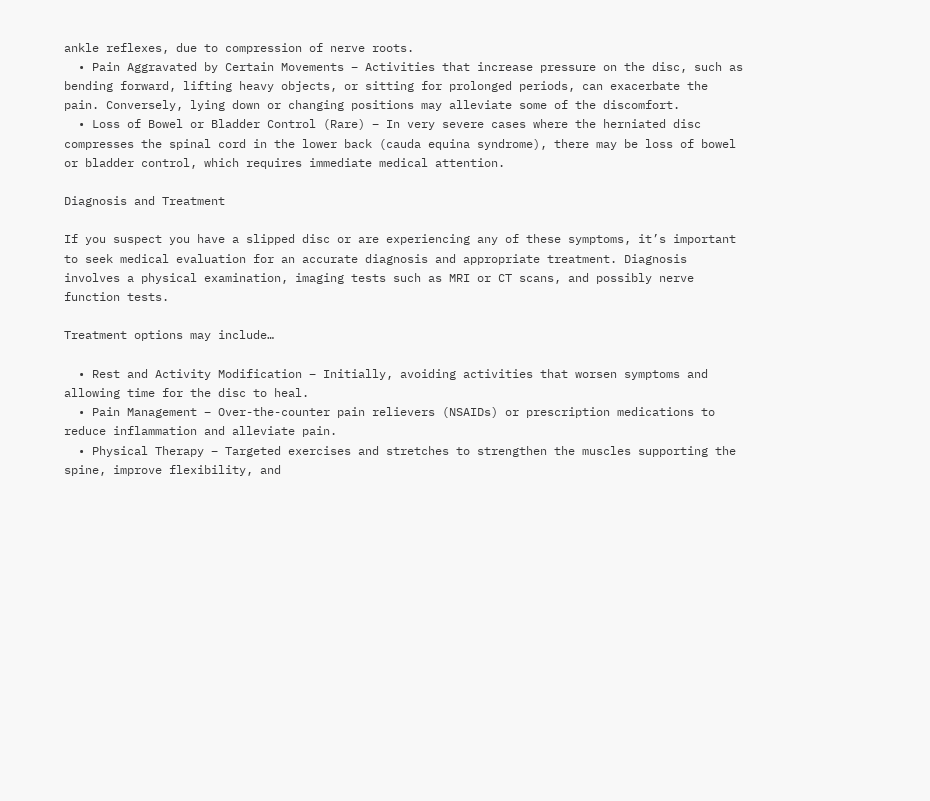ankle reflexes, due to compression of nerve roots.
  • Pain Aggravated by Certain Movements – Activities that increase pressure on the disc, such as bending forward, lifting heavy objects, or sitting for prolonged periods, can exacerbate the pain. Conversely, lying down or changing positions may alleviate some of the discomfort.
  • Loss of Bowel or Bladder Control (Rare) – In very severe cases where the herniated disc compresses the spinal cord in the lower back (cauda equina syndrome), there may be loss of bowel or bladder control, which requires immediate medical attention.

Diagnosis and Treatment

If you suspect you have a slipped disc or are experiencing any of these symptoms, it’s important to seek medical evaluation for an accurate diagnosis and appropriate treatment. Diagnosis involves a physical examination, imaging tests such as MRI or CT scans, and possibly nerve function tests.

Treatment options may include…

  • Rest and Activity Modification – Initially, avoiding activities that worsen symptoms and allowing time for the disc to heal.
  • Pain Management – Over-the-counter pain relievers (NSAIDs) or prescription medications to reduce inflammation and alleviate pain.
  • Physical Therapy – Targeted exercises and stretches to strengthen the muscles supporting the spine, improve flexibility, and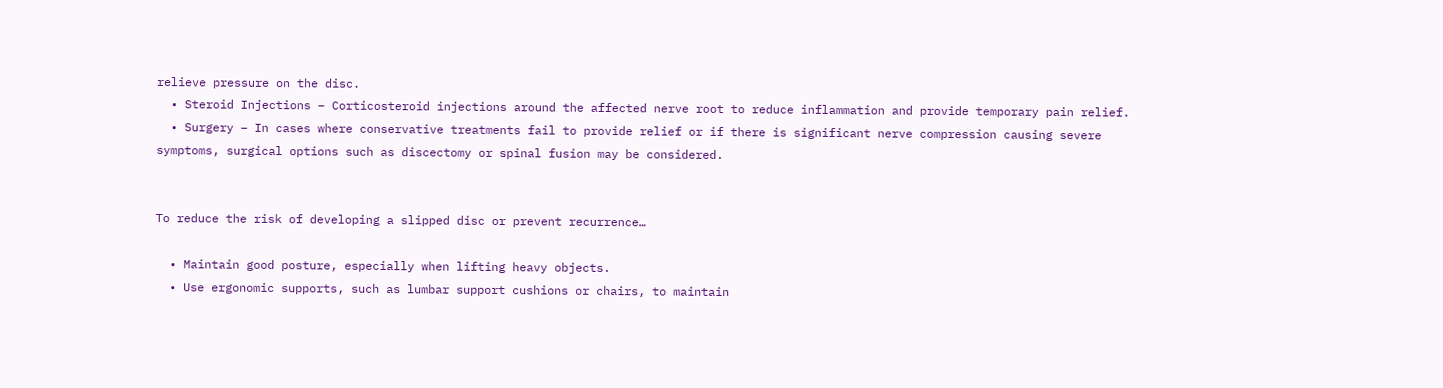relieve pressure on the disc.
  • Steroid Injections – Corticosteroid injections around the affected nerve root to reduce inflammation and provide temporary pain relief.
  • Surgery – In cases where conservative treatments fail to provide relief or if there is significant nerve compression causing severe symptoms, surgical options such as discectomy or spinal fusion may be considered.


To reduce the risk of developing a slipped disc or prevent recurrence…

  • Maintain good posture, especially when lifting heavy objects.
  • Use ergonomic supports, such as lumbar support cushions or chairs, to maintain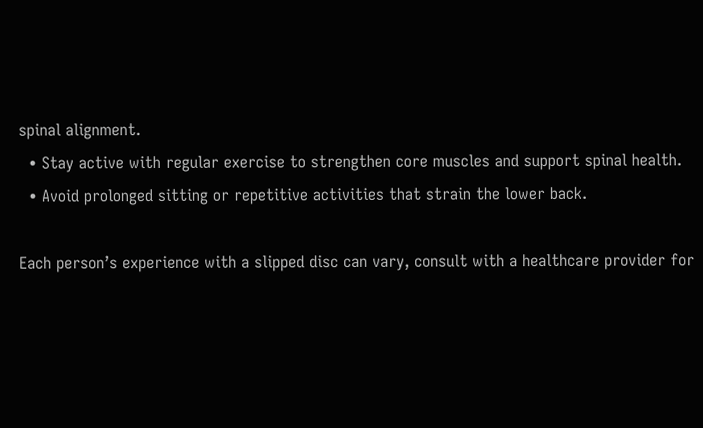spinal alignment.
  • Stay active with regular exercise to strengthen core muscles and support spinal health.
  • Avoid prolonged sitting or repetitive activities that strain the lower back.

Each person’s experience with a slipped disc can vary, consult with a healthcare provider for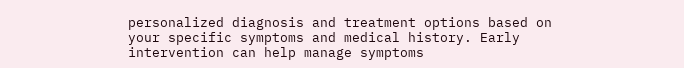personalized diagnosis and treatment options based on your specific symptoms and medical history. Early intervention can help manage symptoms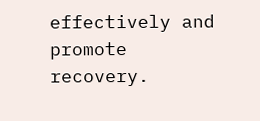effectively and promote recovery.